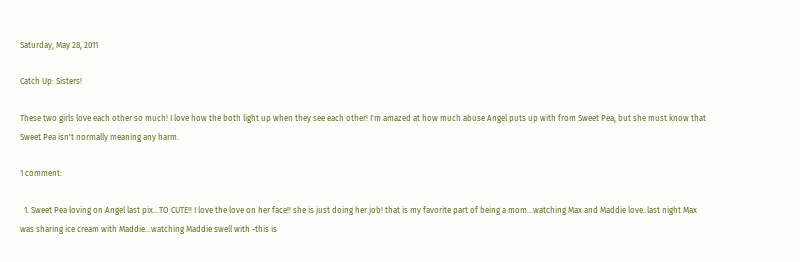Saturday, May 28, 2011

Catch Up: Sisters!

These two girls love each other so much! I love how the both light up when they see each other! I'm amazed at how much abuse Angel puts up with from Sweet Pea, but she must know that Sweet Pea isn't normally meaning any harm.

1 comment:

  1. Sweet Pea loving on Angel last pix...TO CUTE!! I love the love on her face!! she is just doing her job! that is my favorite part of being a mom...watching Max and Maddie love..last night Max was sharing ice cream with Maddie...watching Maddie swell with -this is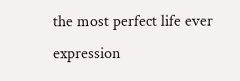the most perfect life ever expression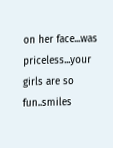on her face...was priceless...your girls are so fun..smiles